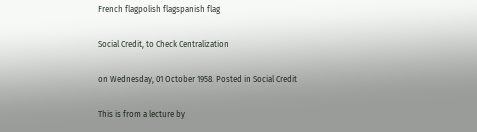French flagpolish flagspanish flag

Social Credit, to Check Centralization

on Wednesday, 01 October 1958. Posted in Social Credit

This is from a lecture by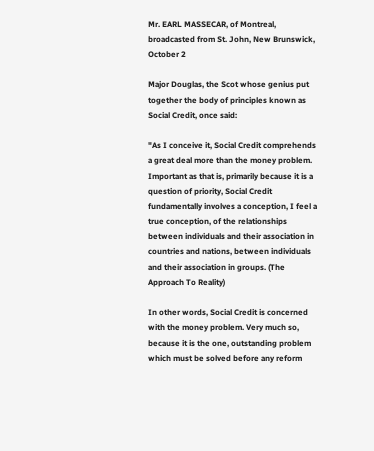Mr. EARL MASSECAR, of Montreal, broadcasted from St. John, New Brunswick, October 2

Major Douglas, the Scot whose genius put together the body of principles known as Social Credit, once said:

"As I conceive it, Social Credit comprehends a great deal more than the money problem. Important as that is, primarily because it is a question of priority, Social Credit fundamentally involves a conception, I feel a true conception, of the relationships between individuals and their association in countries and nations, between individuals and their association in groups. (The Approach To Reality)

In other words, Social Credit is concerned with the money problem. Very much so, because it is the one, outstanding problem which must be solved before any reform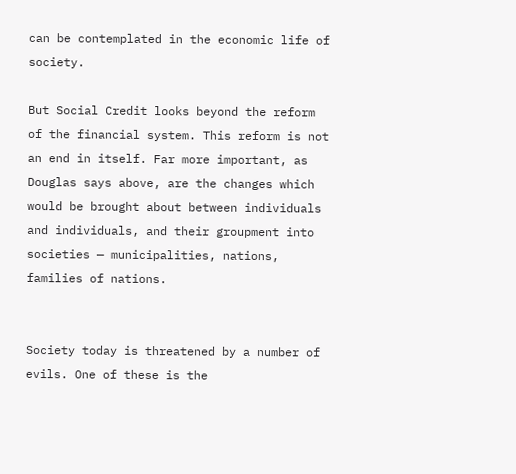can be contemplated in the economic life of society.

But Social Credit looks beyond the reform of the financial system. This reform is not an end in itself. Far more important, as Douglas says above, are the changes which would be brought about between individuals and individuals, and their groupment into societies — municipalities, nations, families of nations.


Society today is threatened by a number of evils. One of these is the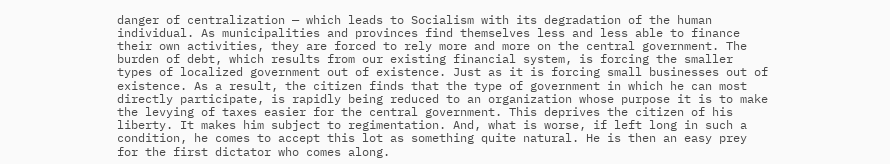danger of centralization — which leads to Socialism with its degradation of the human individual. As municipalities and provinces find themselves less and less able to finance their own activities, they are forced to rely more and more on the central government. The burden of debt, which results from our existing financial system, is forcing the smaller types of localized government out of existence. Just as it is forcing small businesses out of existence. As a result, the citizen finds that the type of government in which he can most directly participate, is rapidly being reduced to an organization whose purpose it is to make the levying of taxes easier for the central government. This deprives the citizen of his liberty. It makes him subject to regimentation. And, what is worse, if left long in such a condition, he comes to accept this lot as something quite natural. He is then an easy prey for the first dictator who comes along.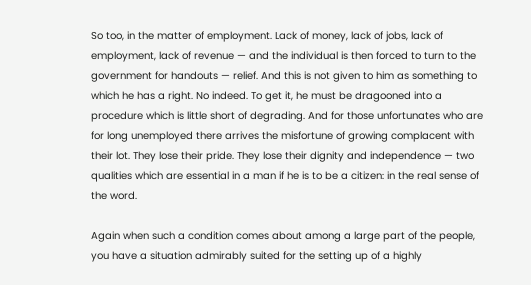So too, in the matter of employment. Lack of money, lack of jobs, lack of employment, lack of revenue — and the individual is then forced to turn to the government for handouts — relief. And this is not given to him as something to which he has a right. No indeed. To get it, he must be dragooned into a procedure which is little short of degrading. And for those unfortunates who are for long unemployed there arrives the misfortune of growing complacent with their lot. They lose their pride. They lose their dignity and independence — two qualities which are essential in a man if he is to be a citizen: in the real sense of the word.

Again when such a condition comes about among a large part of the people, you have a situation admirably suited for the setting up of a highly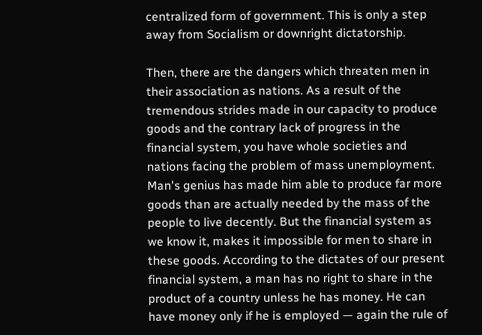centralized form of government. This is only a step away from Socialism or downright dictatorship.

Then, there are the dangers which threaten men in their association as nations. As a result of the tremendous strides made in our capacity to produce goods and the contrary lack of progress in the financial system, you have whole societies and nations facing the problem of mass unemployment. Man's genius has made him able to produce far more goods than are actually needed by the mass of the people to live decently. But the financial system as we know it, makes it impossible for men to share in these goods. According to the dictates of our present financial system, a man has no right to share in the product of a country unless he has money. He can have money only if he is employed — again the rule of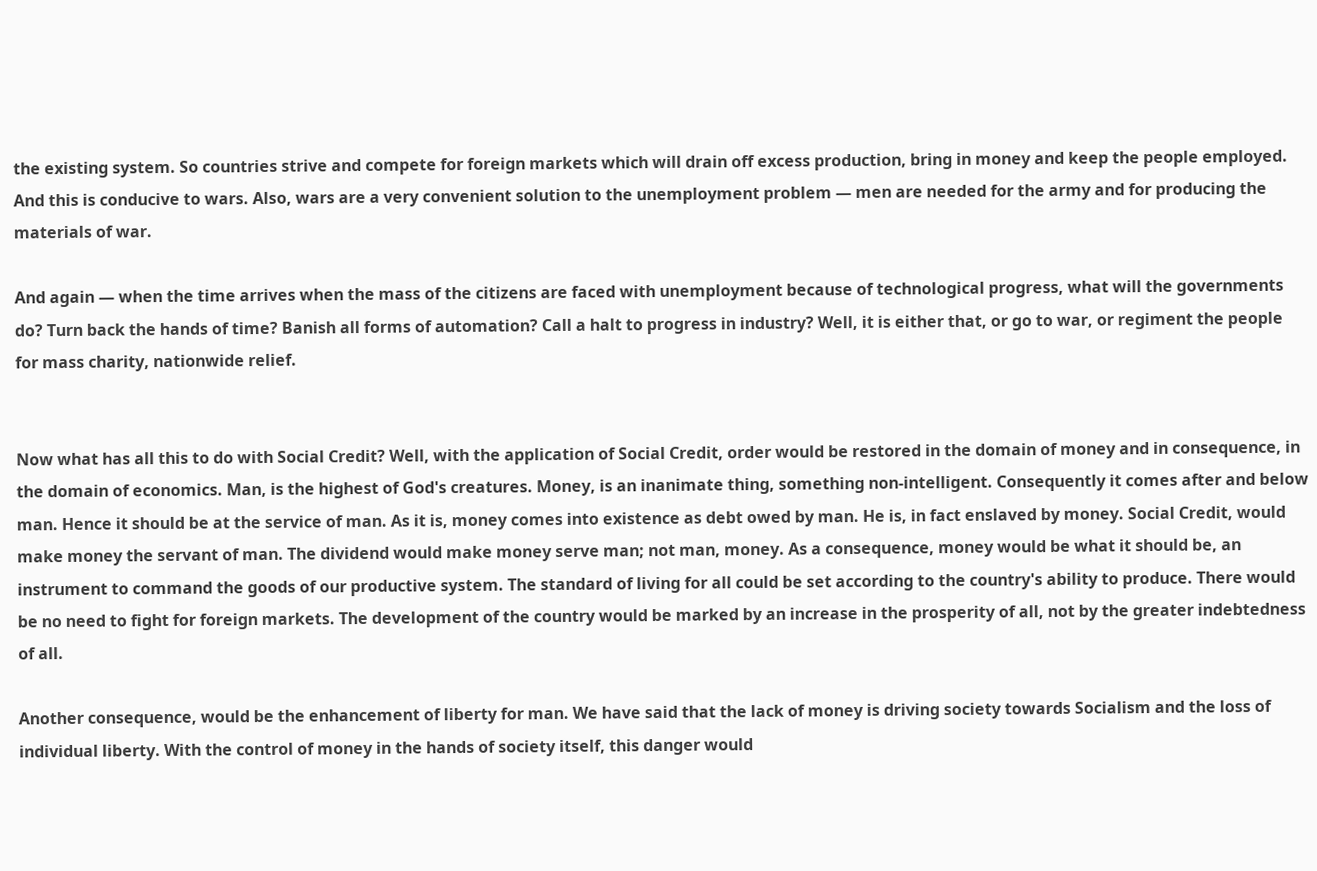the existing system. So countries strive and compete for foreign markets which will drain off excess production, bring in money and keep the people employed. And this is conducive to wars. Also, wars are a very convenient solution to the unemployment problem — men are needed for the army and for producing the materials of war.

And again — when the time arrives when the mass of the citizens are faced with unemployment because of technological progress, what will the governments do? Turn back the hands of time? Banish all forms of automation? Call a halt to progress in industry? Well, it is either that, or go to war, or regiment the people for mass charity, nationwide relief.


Now what has all this to do with Social Credit? Well, with the application of Social Credit, order would be restored in the domain of money and in consequence, in the domain of economics. Man, is the highest of God's creatures. Money, is an inanimate thing, something non-intelligent. Consequently it comes after and below man. Hence it should be at the service of man. As it is, money comes into existence as debt owed by man. He is, in fact enslaved by money. Social Credit, would make money the servant of man. The dividend would make money serve man; not man, money. As a consequence, money would be what it should be, an instrument to command the goods of our productive system. The standard of living for all could be set according to the country's ability to produce. There would be no need to fight for foreign markets. The development of the country would be marked by an increase in the prosperity of all, not by the greater indebtedness of all.

Another consequence, would be the enhancement of liberty for man. We have said that the lack of money is driving society towards Socialism and the loss of individual liberty. With the control of money in the hands of society itself, this danger would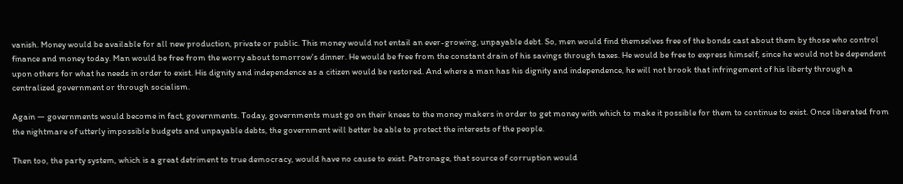vanish. Money would be available for all new production, private or public. This money would not entail an ever-growing, unpayable debt. So, men would find themselves free of the bonds cast about them by those who control finance and money today. Man would be free from the worry about tomorrow's dinner. He would be free from the constant drain of his savings through taxes. He would be free to express himself, since he would not be dependent upon others for what he needs in order to exist. His dignity and independence as a citizen would be restored. And where a man has his dignity and independence, he will not brook that infringement of his liberty through a centralized government or through socialism.

Again — governments would become in fact, governments. Today, governments must go on their knees to the money makers in order to get money with which to make it possible for them to continue to exist. Once liberated from the nightmare of utterly impossible budgets and unpayable debts, the government will better be able to protect the interests of the people.

Then too, the party system, which is a great detriment to true democracy, would have no cause to exist. Patronage, that source of corruption would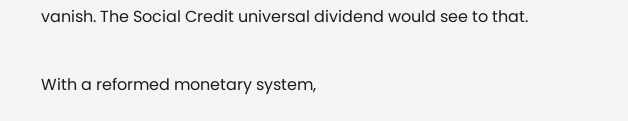vanish. The Social Credit universal dividend would see to that.

With a reformed monetary system,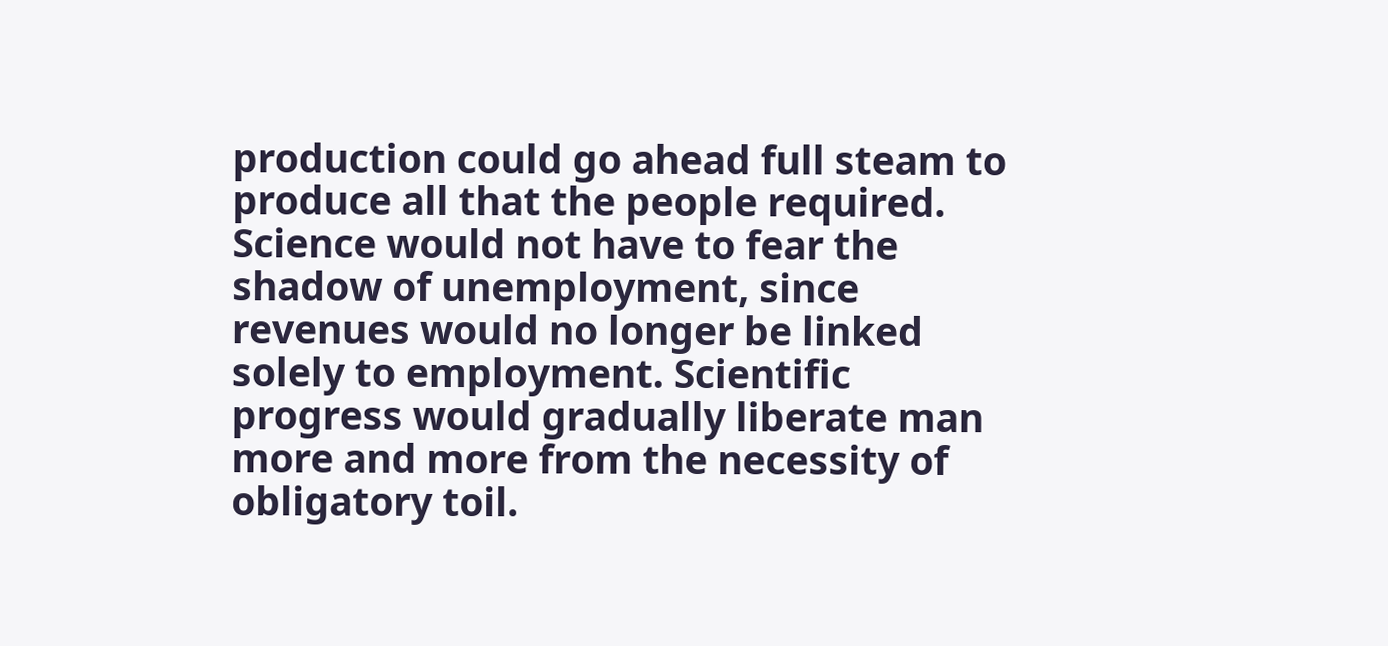production could go ahead full steam to produce all that the people required. Science would not have to fear the shadow of unemployment, since revenues would no longer be linked solely to employment. Scientific progress would gradually liberate man more and more from the necessity of obligatory toil.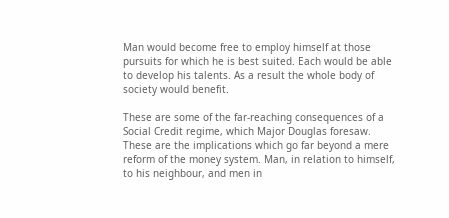Man would become free to employ himself at those pursuits for which he is best suited. Each would be able to develop his talents. As a result the whole body of society would benefit.

These are some of the far-reaching consequences of a Social Credit regime, which Major Douglas foresaw. These are the implications which go far beyond a mere reform of the money system. Man, in relation to himself, to his neighbour, and men in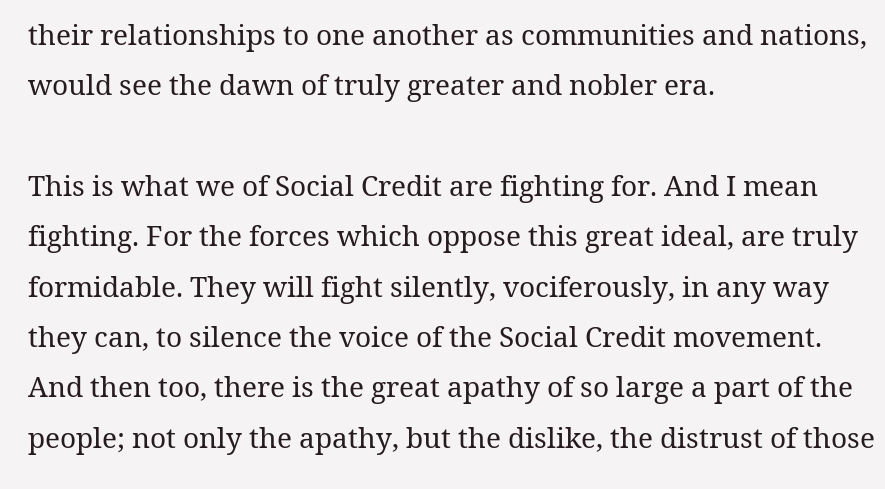their relationships to one another as communities and nations, would see the dawn of truly greater and nobler era.

This is what we of Social Credit are fighting for. And I mean fighting. For the forces which oppose this great ideal, are truly formidable. They will fight silently, vociferously, in any way they can, to silence the voice of the Social Credit movement. And then too, there is the great apathy of so large a part of the people; not only the apathy, but the dislike, the distrust of those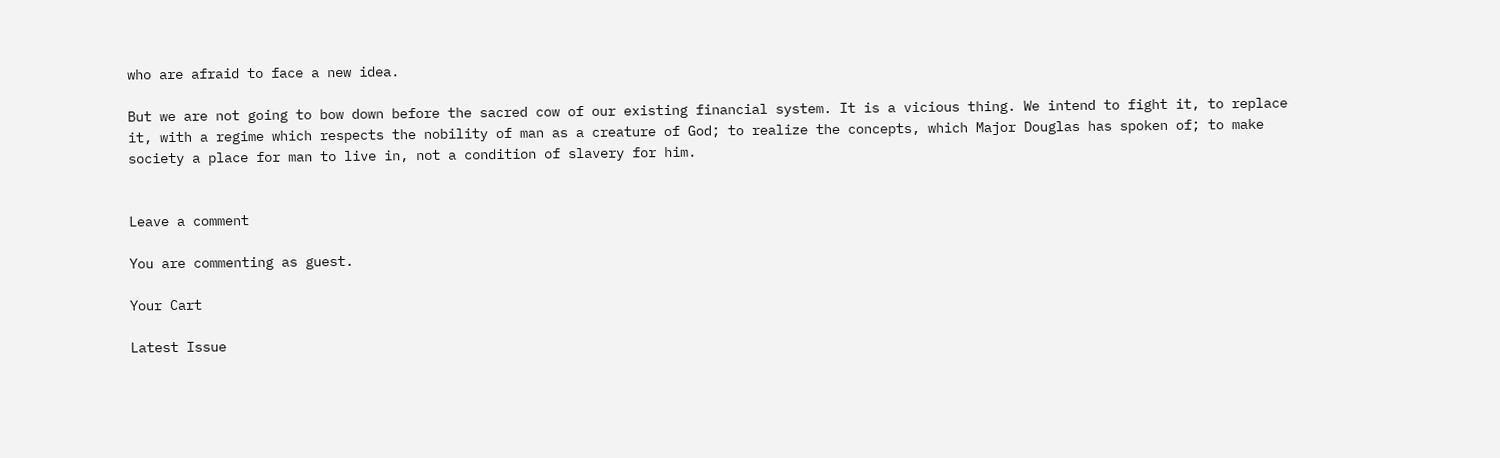who are afraid to face a new idea.

But we are not going to bow down before the sacred cow of our existing financial system. It is a vicious thing. We intend to fight it, to replace it, with a regime which respects the nobility of man as a creature of God; to realize the concepts, which Major Douglas has spoken of; to make society a place for man to live in, not a condition of slavery for him.


Leave a comment

You are commenting as guest.

Your Cart

Latest Issue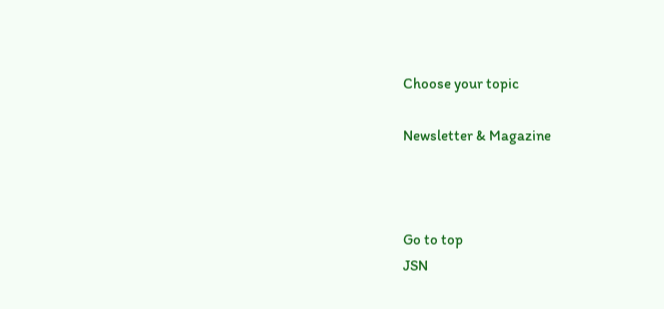Choose your topic

Newsletter & Magazine



Go to top
JSN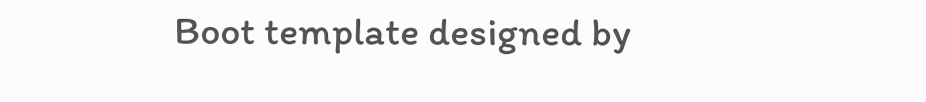Boot template designed by